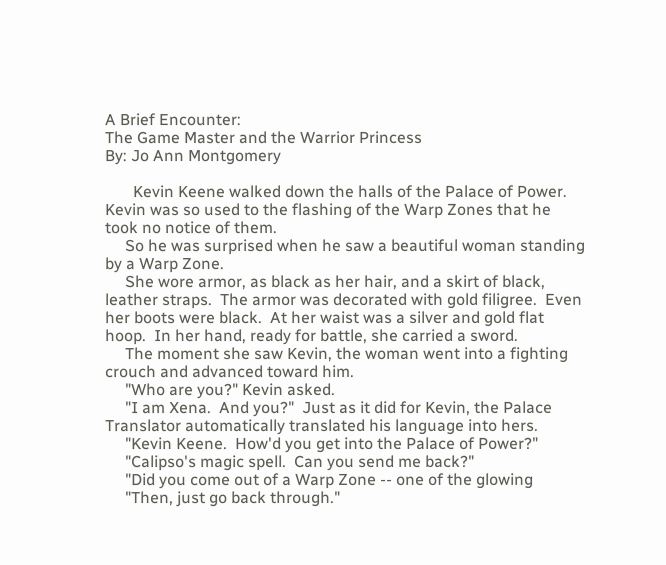A Brief Encounter:
The Game Master and the Warrior Princess
By: Jo Ann Montgomery

       Kevin Keene walked down the halls of the Palace of Power.
Kevin was so used to the flashing of the Warp Zones that he
took no notice of them.
     So he was surprised when he saw a beautiful woman standing
by a Warp Zone.
     She wore armor, as black as her hair, and a skirt of black,
leather straps.  The armor was decorated with gold filigree.  Even
her boots were black.  At her waist was a silver and gold flat
hoop.  In her hand, ready for battle, she carried a sword.
     The moment she saw Kevin, the woman went into a fighting
crouch and advanced toward him.
     "Who are you?" Kevin asked.
     "I am Xena.  And you?"  Just as it did for Kevin, the Palace
Translator automatically translated his language into hers.
     "Kevin Keene.  How'd you get into the Palace of Power?"
     "Calipso's magic spell.  Can you send me back?"
     "Did you come out of a Warp Zone -- one of the glowing
     "Then, just go back through."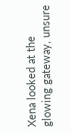Xena looked at the glowing gateway, unsure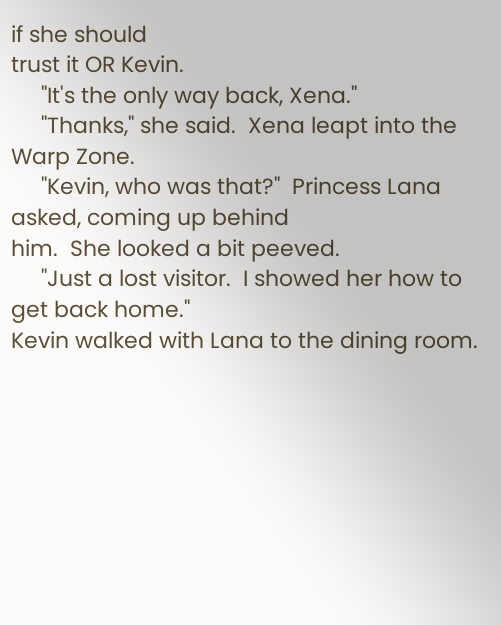if she should
trust it OR Kevin.
     "It's the only way back, Xena."
     "Thanks," she said.  Xena leapt into the Warp Zone.
     "Kevin, who was that?"  Princess Lana asked, coming up behind
him.  She looked a bit peeved.
     "Just a lost visitor.  I showed her how to get back home."
Kevin walked with Lana to the dining room.